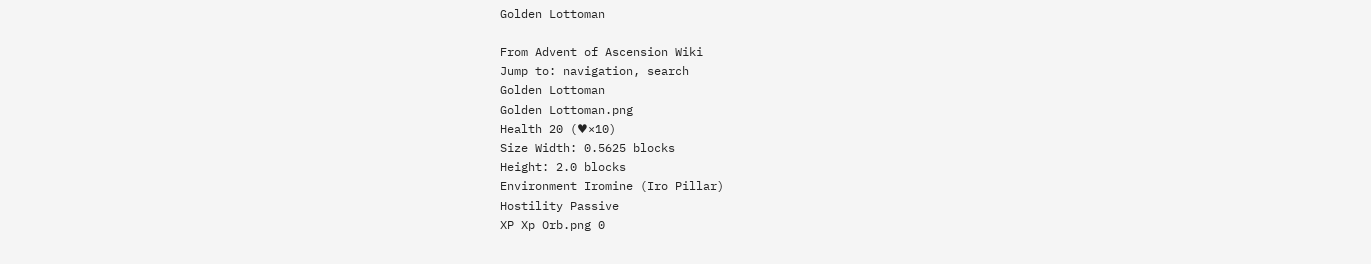Golden Lottoman

From Advent of Ascension Wiki
Jump to: navigation, search
Golden Lottoman
Golden Lottoman.png
Health 20 (♥×10)
Size Width: 0.5625 blocks
Height: 2.0 blocks
Environment Iromine (Iro Pillar)
Hostility Passive
XP Xp Orb.png 0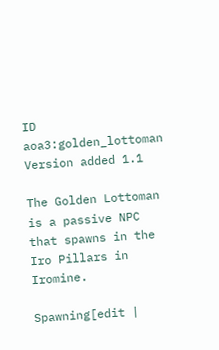ID aoa3:golden_lottoman
Version added 1.1

The Golden Lottoman is a passive NPC that spawns in the Iro Pillars in Iromine.

Spawning[edit |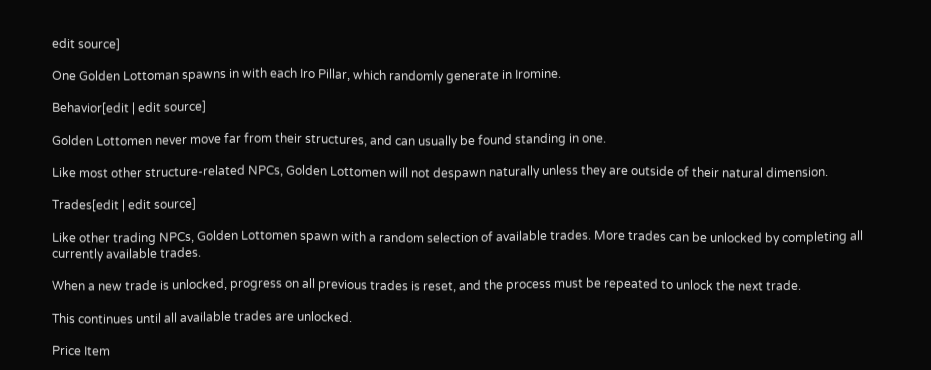edit source]

One Golden Lottoman spawns in with each Iro Pillar, which randomly generate in Iromine.

Behavior[edit | edit source]

Golden Lottomen never move far from their structures, and can usually be found standing in one.

Like most other structure-related NPCs, Golden Lottomen will not despawn naturally unless they are outside of their natural dimension.

Trades[edit | edit source]

Like other trading NPCs, Golden Lottomen spawn with a random selection of available trades. More trades can be unlocked by completing all currently available trades.

When a new trade is unlocked, progress on all previous trades is reset, and the process must be repeated to unlock the next trade.

This continues until all available trades are unlocked.

Price Item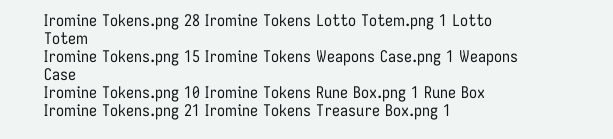Iromine Tokens.png 28 Iromine Tokens Lotto Totem.png 1 Lotto Totem
Iromine Tokens.png 15 Iromine Tokens Weapons Case.png 1 Weapons Case
Iromine Tokens.png 10 Iromine Tokens Rune Box.png 1 Rune Box
Iromine Tokens.png 21 Iromine Tokens Treasure Box.png 1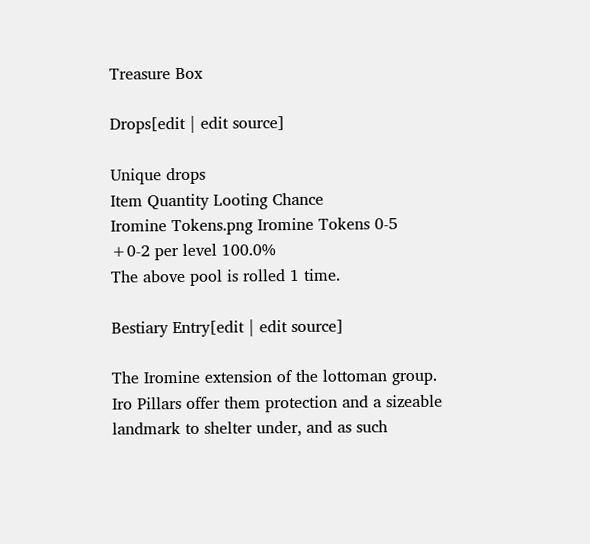Treasure Box

Drops[edit | edit source]

Unique drops
Item Quantity Looting Chance
Iromine Tokens.png Iromine Tokens 0-5 +0-2 per level 100.0%
The above pool is rolled 1 time.

Bestiary Entry[edit | edit source]

The Iromine extension of the lottoman group. Iro Pillars offer them protection and a sizeable landmark to shelter under, and as such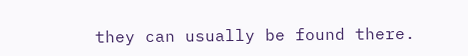they can usually be found there.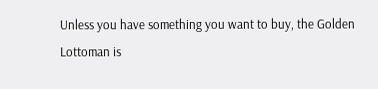Unless you have something you want to buy, the Golden Lottoman is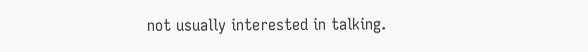not usually interested in talking.